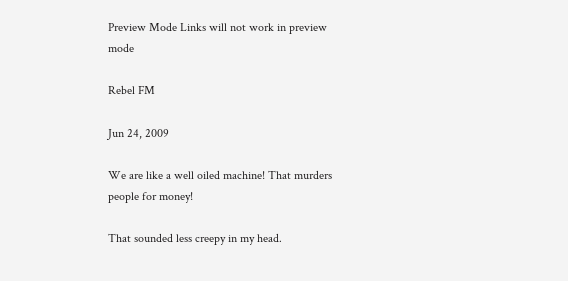Preview Mode Links will not work in preview mode

Rebel FM

Jun 24, 2009

We are like a well oiled machine! That murders people for money!

That sounded less creepy in my head.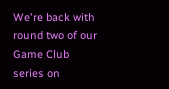We're back with round two of our Game Club series on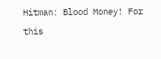Hitman: Blood Money! For this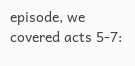episode, we covered acts 5-7: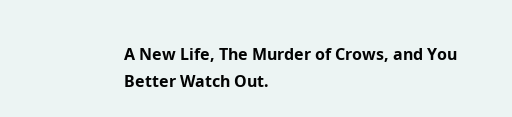A New Life, The Murder of Crows, and You Better Watch Out.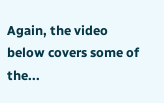Again, the video below covers some of the...